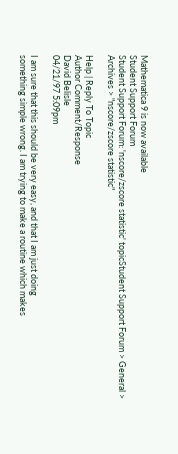Mathematica 9 is now available
Student Support Forum
Student Support Forum: 'nscore/zscore statistic' topicStudent Support Forum > General > Archives > "nscore/zscore statistic"

Help | Reply To Topic
Author Comment/Response
David Belisle
04/21/97 5:09pm

I am sure that this should be very easy, and that I am just doing
something simple wrong. I am trying to make a routine which makes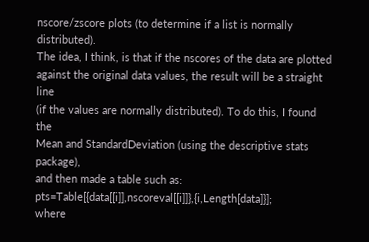nscore/zscore plots (to determine if a list is normally distributed).
The idea, I think, is that if the nscores of the data are plotted
against the original data values, the result will be a straight line
(if the values are normally distributed). To do this, I found the
Mean and StandardDeviation (using the descriptive stats package),
and then made a table such as: pts=Table[{data[[i]],nscoreval[[i]]},{i,Length[data]}];
where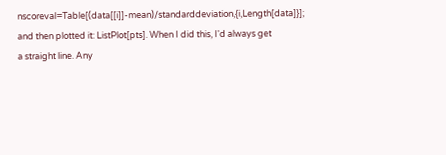nscoreval=Table[(data[[i]]-mean)/standarddeviation,{i,Length[data]}];
and then plotted it: ListPlot[pts]. When I did this, I'd always get
a straight line. Any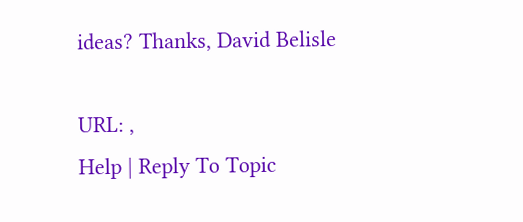ideas? Thanks, David Belisle

URL: ,
Help | Reply To Topic